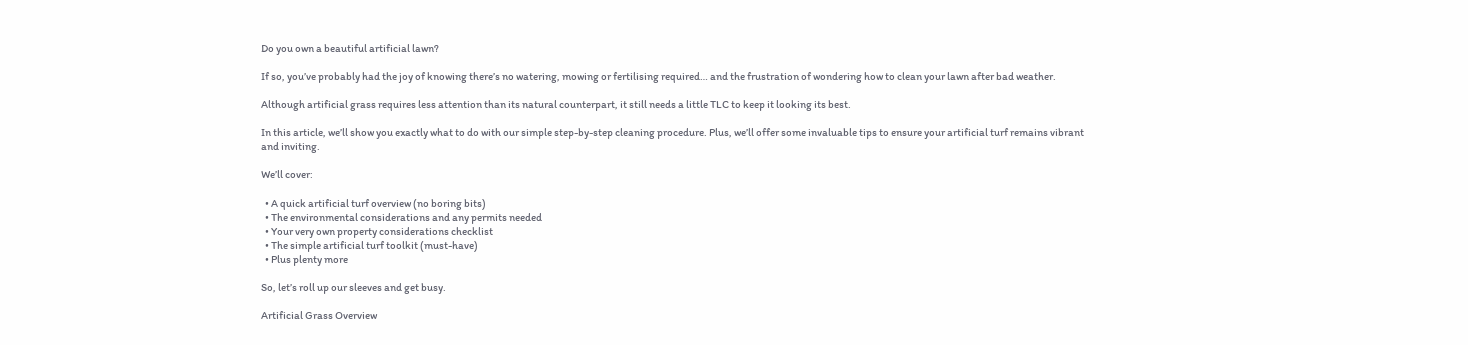Do you own a beautiful artificial lawn?

If so, you’ve probably had the joy of knowing there’s no watering, mowing or fertilising required… and the frustration of wondering how to clean your lawn after bad weather.

Although artificial grass requires less attention than its natural counterpart, it still needs a little TLC to keep it looking its best.

In this article, we’ll show you exactly what to do with our simple step-by-step cleaning procedure. Plus, we’ll offer some invaluable tips to ensure your artificial turf remains vibrant and inviting.

We’ll cover:

  • A quick artificial turf overview (no boring bits)
  • The environmental considerations and any permits needed
  • Your very own property considerations checklist
  • The simple artificial turf toolkit (must-have)
  • Plus plenty more

So, let’s roll up our sleeves and get busy.

Artificial Grass Overview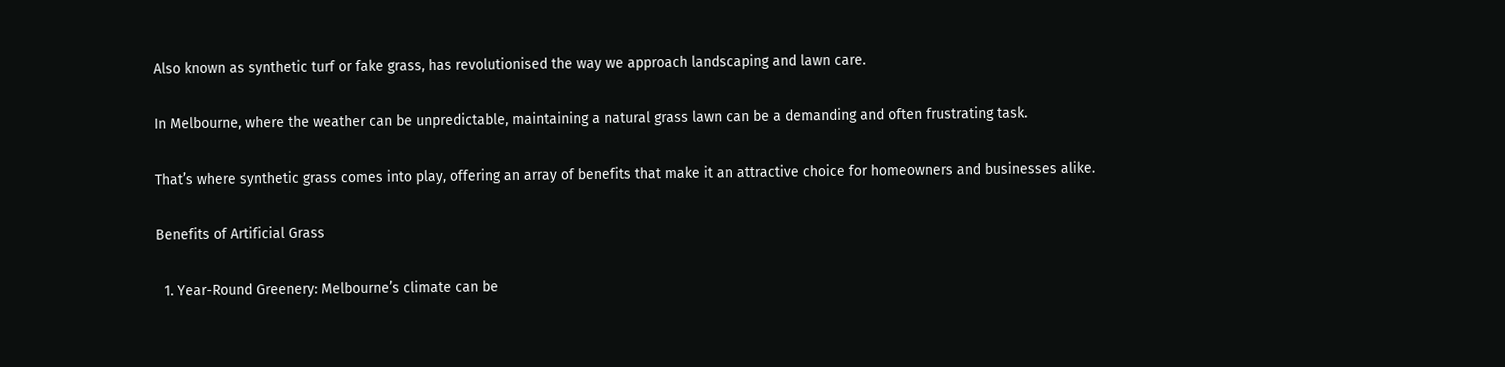Also known as synthetic turf or fake grass, has revolutionised the way we approach landscaping and lawn care.

In Melbourne, where the weather can be unpredictable, maintaining a natural grass lawn can be a demanding and often frustrating task.

That’s where synthetic grass comes into play, offering an array of benefits that make it an attractive choice for homeowners and businesses alike.

Benefits of Artificial Grass

  1. Year-Round Greenery: Melbourne’s climate can be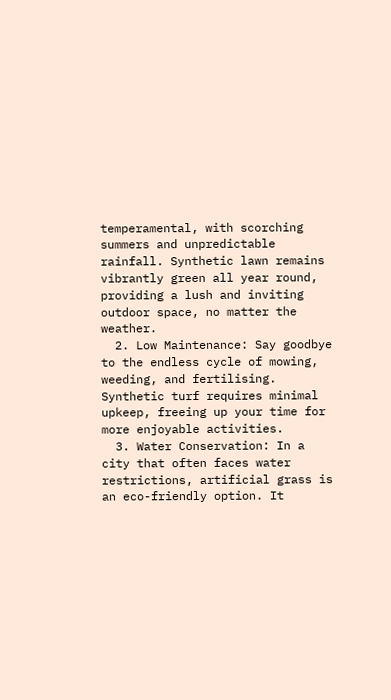temperamental, with scorching summers and unpredictable rainfall. Synthetic lawn remains vibrantly green all year round, providing a lush and inviting outdoor space, no matter the weather.
  2. Low Maintenance: Say goodbye to the endless cycle of mowing, weeding, and fertilising. Synthetic turf requires minimal upkeep, freeing up your time for more enjoyable activities.
  3. Water Conservation: In a city that often faces water restrictions, artificial grass is an eco-friendly option. It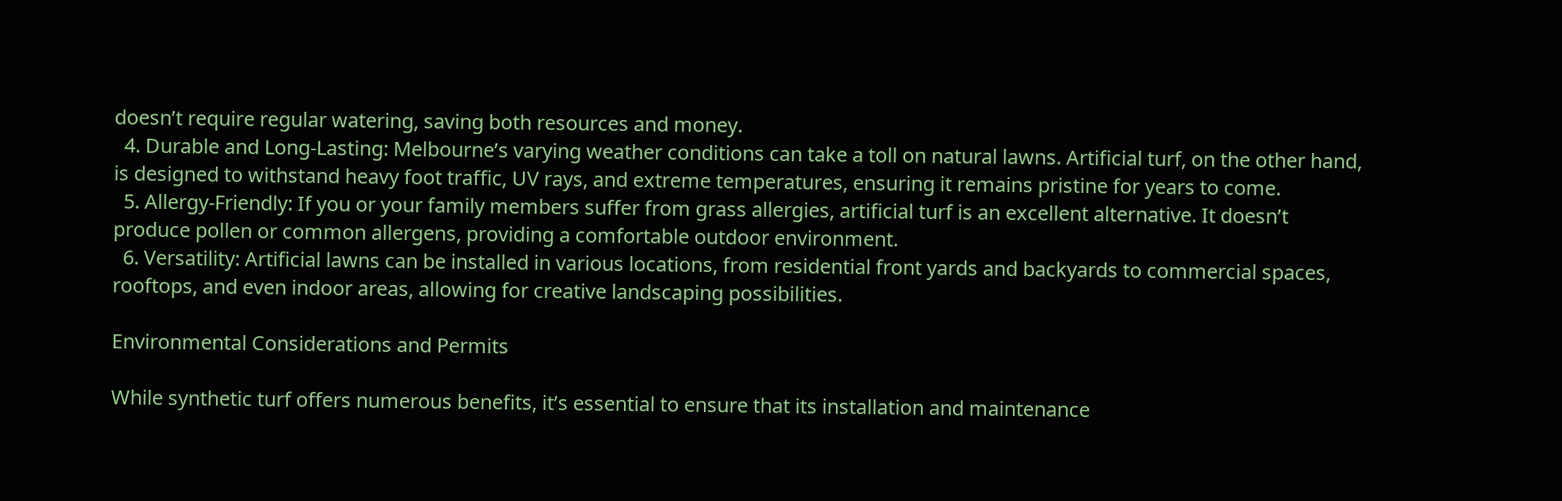doesn’t require regular watering, saving both resources and money.
  4. Durable and Long-Lasting: Melbourne’s varying weather conditions can take a toll on natural lawns. Artificial turf, on the other hand, is designed to withstand heavy foot traffic, UV rays, and extreme temperatures, ensuring it remains pristine for years to come.
  5. Allergy-Friendly: If you or your family members suffer from grass allergies, artificial turf is an excellent alternative. It doesn’t produce pollen or common allergens, providing a comfortable outdoor environment.
  6. Versatility: Artificial lawns can be installed in various locations, from residential front yards and backyards to commercial spaces, rooftops, and even indoor areas, allowing for creative landscaping possibilities.

Environmental Considerations and Permits

While synthetic turf offers numerous benefits, it’s essential to ensure that its installation and maintenance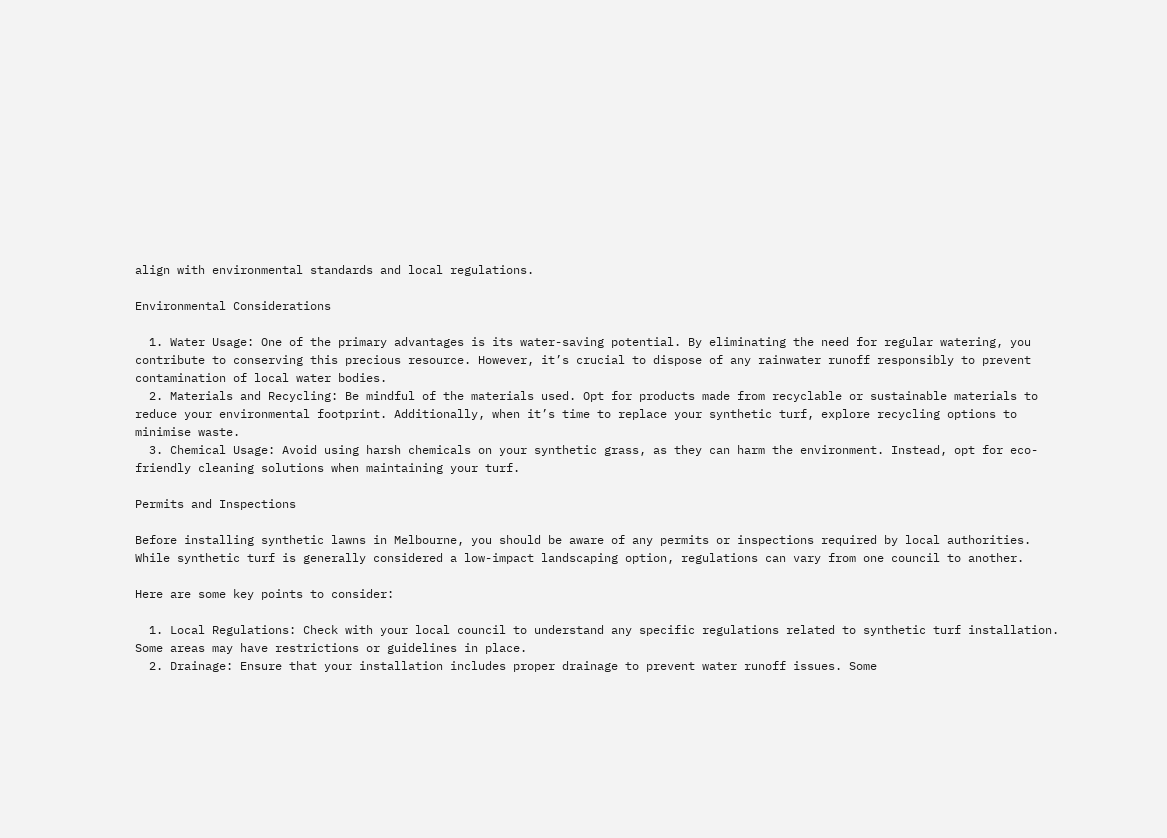align with environmental standards and local regulations.

Environmental Considerations

  1. Water Usage: One of the primary advantages is its water-saving potential. By eliminating the need for regular watering, you contribute to conserving this precious resource. However, it’s crucial to dispose of any rainwater runoff responsibly to prevent contamination of local water bodies.
  2. Materials and Recycling: Be mindful of the materials used. Opt for products made from recyclable or sustainable materials to reduce your environmental footprint. Additionally, when it’s time to replace your synthetic turf, explore recycling options to minimise waste.
  3. Chemical Usage: Avoid using harsh chemicals on your synthetic grass, as they can harm the environment. Instead, opt for eco-friendly cleaning solutions when maintaining your turf.

Permits and Inspections

Before installing synthetic lawns in Melbourne, you should be aware of any permits or inspections required by local authorities. While synthetic turf is generally considered a low-impact landscaping option, regulations can vary from one council to another.

Here are some key points to consider:

  1. Local Regulations: Check with your local council to understand any specific regulations related to synthetic turf installation. Some areas may have restrictions or guidelines in place.
  2. Drainage: Ensure that your installation includes proper drainage to prevent water runoff issues. Some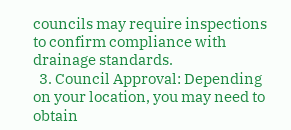councils may require inspections to confirm compliance with drainage standards.
  3. Council Approval: Depending on your location, you may need to obtain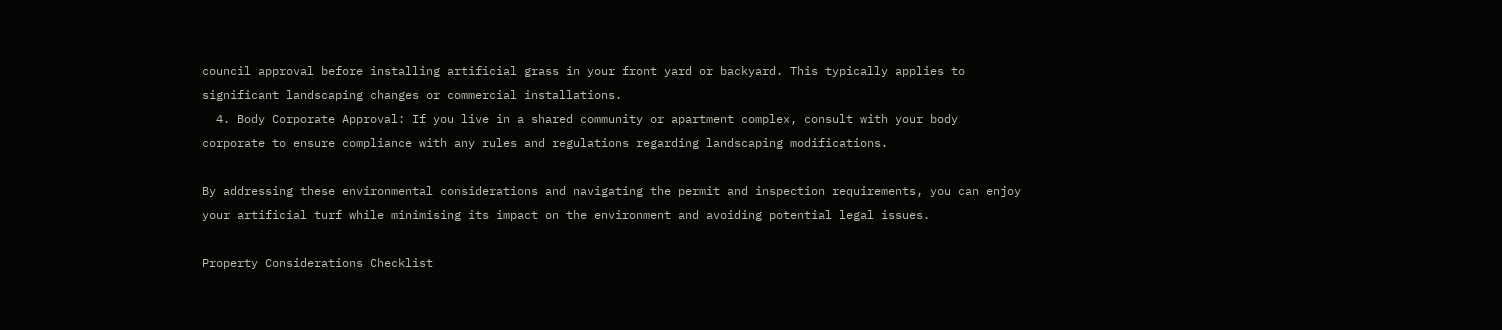council approval before installing artificial grass in your front yard or backyard. This typically applies to significant landscaping changes or commercial installations.
  4. Body Corporate Approval: If you live in a shared community or apartment complex, consult with your body corporate to ensure compliance with any rules and regulations regarding landscaping modifications.

By addressing these environmental considerations and navigating the permit and inspection requirements, you can enjoy your artificial turf while minimising its impact on the environment and avoiding potential legal issues.

Property Considerations Checklist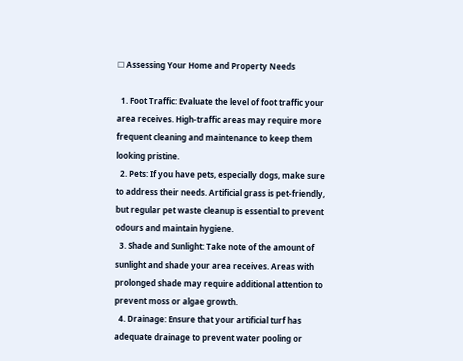☐ Assessing Your Home and Property Needs

  1. Foot Traffic: Evaluate the level of foot traffic your area receives. High-traffic areas may require more frequent cleaning and maintenance to keep them looking pristine.
  2. Pets: If you have pets, especially dogs, make sure to address their needs. Artificial grass is pet-friendly, but regular pet waste cleanup is essential to prevent odours and maintain hygiene.
  3. Shade and Sunlight: Take note of the amount of sunlight and shade your area receives. Areas with prolonged shade may require additional attention to prevent moss or algae growth.
  4. Drainage: Ensure that your artificial turf has adequate drainage to prevent water pooling or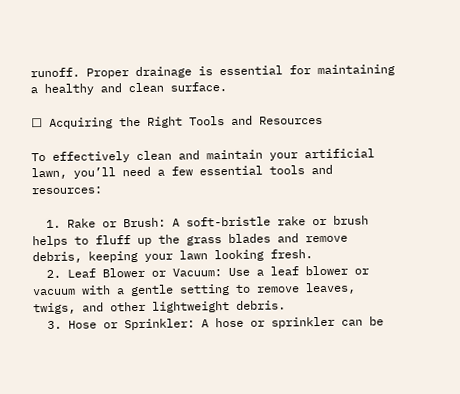runoff. Proper drainage is essential for maintaining a healthy and clean surface.

☐ Acquiring the Right Tools and Resources

To effectively clean and maintain your artificial lawn, you’ll need a few essential tools and resources:

  1. Rake or Brush: A soft-bristle rake or brush helps to fluff up the grass blades and remove debris, keeping your lawn looking fresh.
  2. Leaf Blower or Vacuum: Use a leaf blower or vacuum with a gentle setting to remove leaves, twigs, and other lightweight debris.
  3. Hose or Sprinkler: A hose or sprinkler can be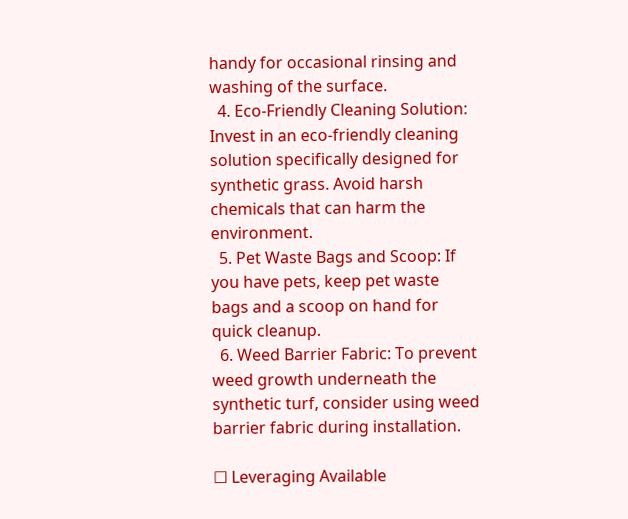handy for occasional rinsing and washing of the surface.
  4. Eco-Friendly Cleaning Solution: Invest in an eco-friendly cleaning solution specifically designed for synthetic grass. Avoid harsh chemicals that can harm the environment.
  5. Pet Waste Bags and Scoop: If you have pets, keep pet waste bags and a scoop on hand for quick cleanup.
  6. Weed Barrier Fabric: To prevent weed growth underneath the synthetic turf, consider using weed barrier fabric during installation.

☐ Leveraging Available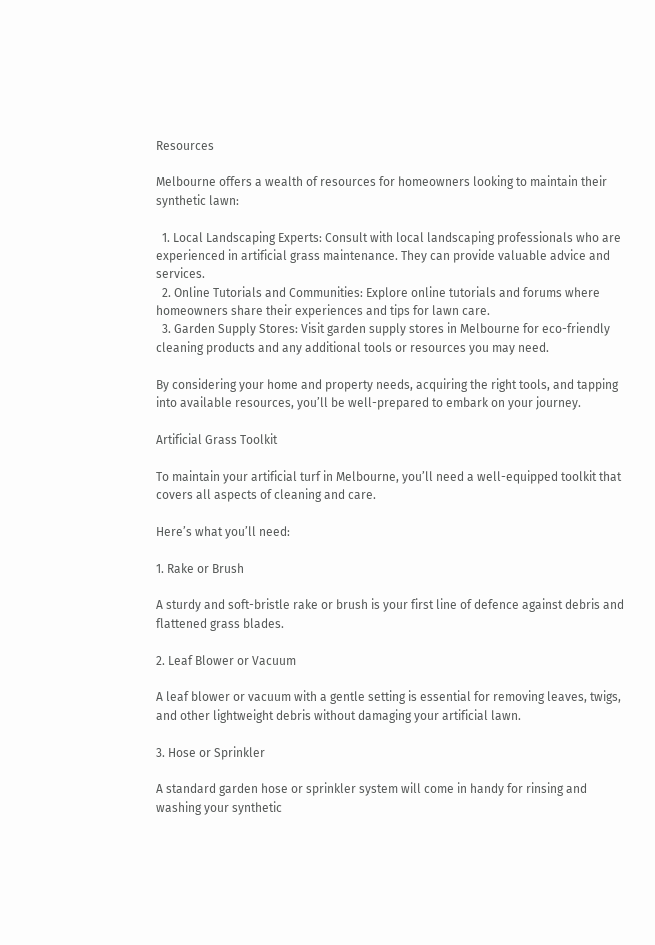Resources

Melbourne offers a wealth of resources for homeowners looking to maintain their synthetic lawn:

  1. Local Landscaping Experts: Consult with local landscaping professionals who are experienced in artificial grass maintenance. They can provide valuable advice and services.
  2. Online Tutorials and Communities: Explore online tutorials and forums where homeowners share their experiences and tips for lawn care.
  3. Garden Supply Stores: Visit garden supply stores in Melbourne for eco-friendly cleaning products and any additional tools or resources you may need.

By considering your home and property needs, acquiring the right tools, and tapping into available resources, you’ll be well-prepared to embark on your journey.

Artificial Grass Toolkit

To maintain your artificial turf in Melbourne, you’ll need a well-equipped toolkit that covers all aspects of cleaning and care.

Here’s what you’ll need:

1. Rake or Brush

A sturdy and soft-bristle rake or brush is your first line of defence against debris and flattened grass blades.

2. Leaf Blower or Vacuum

A leaf blower or vacuum with a gentle setting is essential for removing leaves, twigs, and other lightweight debris without damaging your artificial lawn.

3. Hose or Sprinkler

A standard garden hose or sprinkler system will come in handy for rinsing and washing your synthetic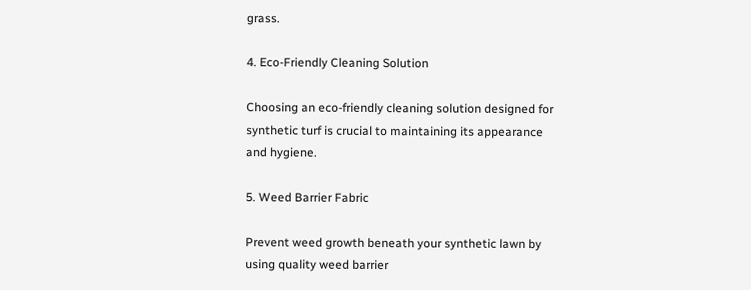grass.

4. Eco-Friendly Cleaning Solution

Choosing an eco-friendly cleaning solution designed for synthetic turf is crucial to maintaining its appearance and hygiene.

5. Weed Barrier Fabric

Prevent weed growth beneath your synthetic lawn by using quality weed barrier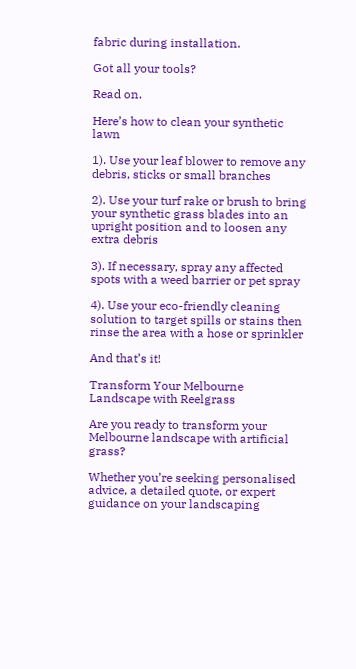fabric during installation.

Got all your tools?

Read on.

Here’s how to clean your synthetic lawn

1). Use your leaf blower to remove any debris, sticks or small branches

2). Use your turf rake or brush to bring your synthetic grass blades into an upright position and to loosen any extra debris

3). If necessary, spray any affected spots with a weed barrier or pet spray

4). Use your eco-friendly cleaning solution to target spills or stains then rinse the area with a hose or sprinkler

And that’s it!

Transform Your Melbourne Landscape with Reelgrass

Are you ready to transform your Melbourne landscape with artificial grass?

Whether you’re seeking personalised advice, a detailed quote, or expert guidance on your landscaping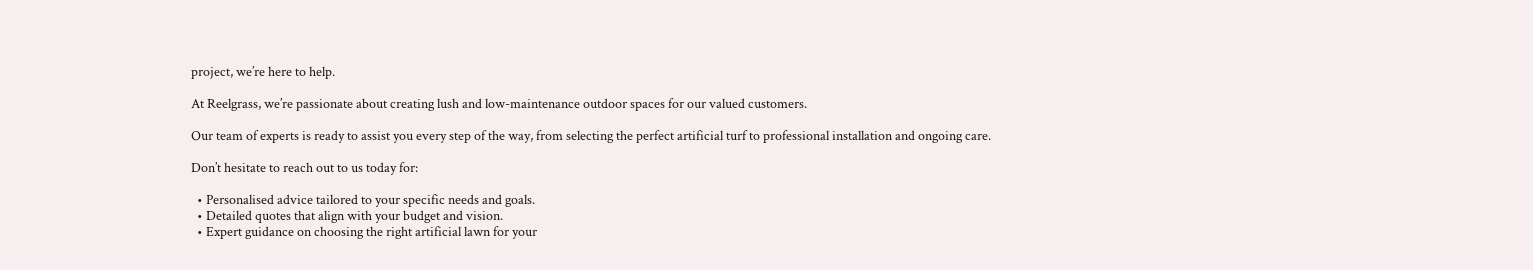project, we’re here to help.

At Reelgrass, we’re passionate about creating lush and low-maintenance outdoor spaces for our valued customers.

Our team of experts is ready to assist you every step of the way, from selecting the perfect artificial turf to professional installation and ongoing care.

Don’t hesitate to reach out to us today for:

  • Personalised advice tailored to your specific needs and goals.
  • Detailed quotes that align with your budget and vision.
  • Expert guidance on choosing the right artificial lawn for your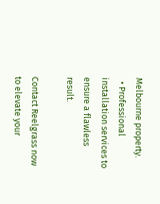Melbourne property.
  • Professional installation services to ensure a flawless result.

Contact Reelgrass now to elevate your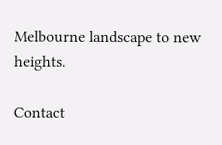Melbourne landscape to new heights.

Contact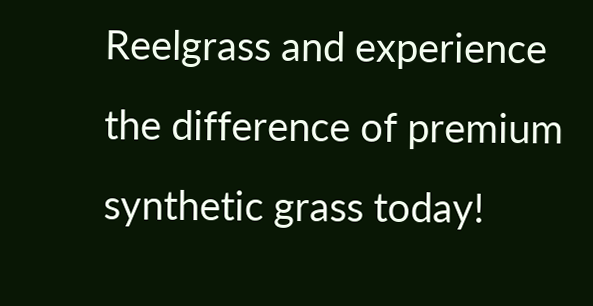Reelgrass and experience the difference of premium synthetic grass today!